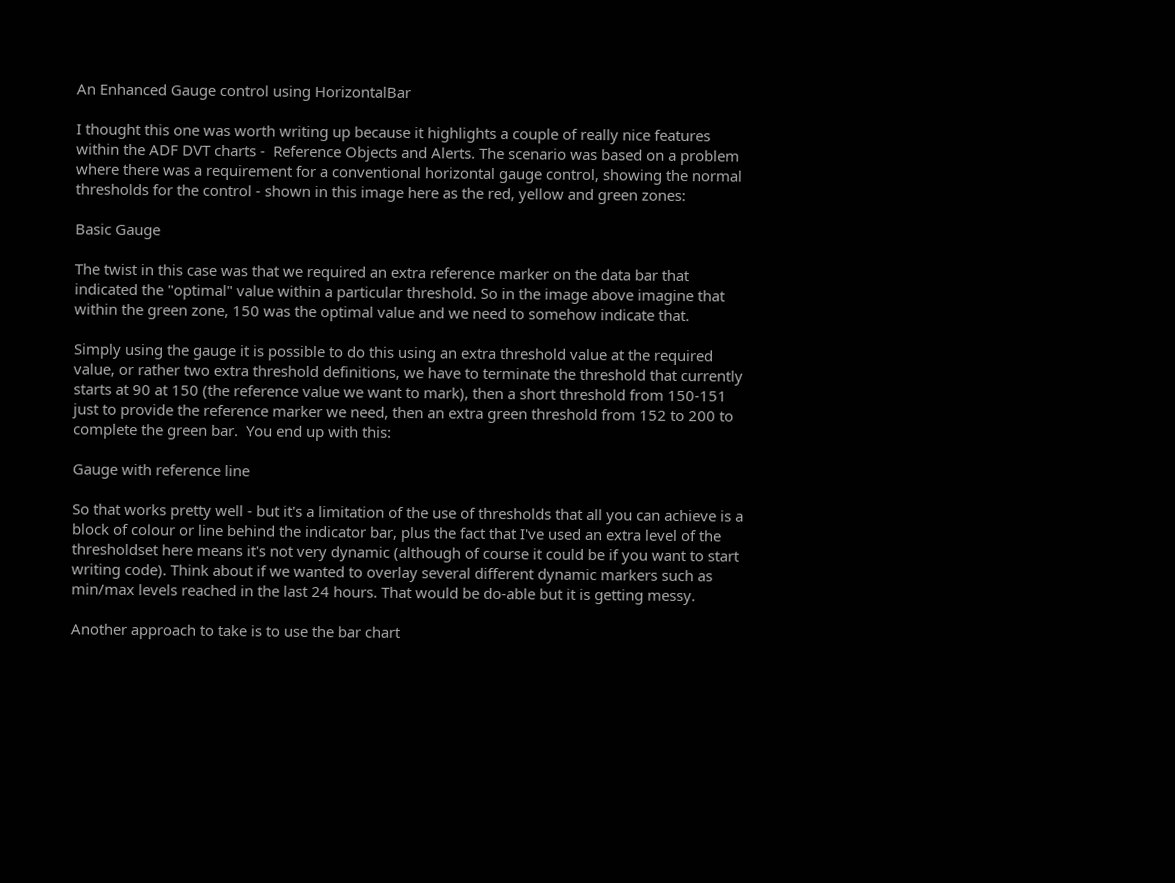An Enhanced Gauge control using HorizontalBar

I thought this one was worth writing up because it highlights a couple of really nice features within the ADF DVT charts -  Reference Objects and Alerts. The scenario was based on a problem where there was a requirement for a conventional horizontal gauge control, showing the normal thresholds for the control - shown in this image here as the red, yellow and green zones:

Basic Gauge

The twist in this case was that we required an extra reference marker on the data bar that indicated the "optimal" value within a particular threshold. So in the image above imagine that within the green zone, 150 was the optimal value and we need to somehow indicate that.

Simply using the gauge it is possible to do this using an extra threshold value at the required value, or rather two extra threshold definitions, we have to terminate the threshold that currently starts at 90 at 150 (the reference value we want to mark), then a short threshold from 150-151 just to provide the reference marker we need, then an extra green threshold from 152 to 200 to complete the green bar.  You end up with this:

Gauge with reference line

So that works pretty well - but it's a limitation of the use of thresholds that all you can achieve is a block of colour or line behind the indicator bar, plus the fact that I've used an extra level of the thresholdset here means it's not very dynamic (although of course it could be if you want to start writing code). Think about if we wanted to overlay several different dynamic markers such as min/max levels reached in the last 24 hours. That would be do-able but it is getting messy.

Another approach to take is to use the bar chart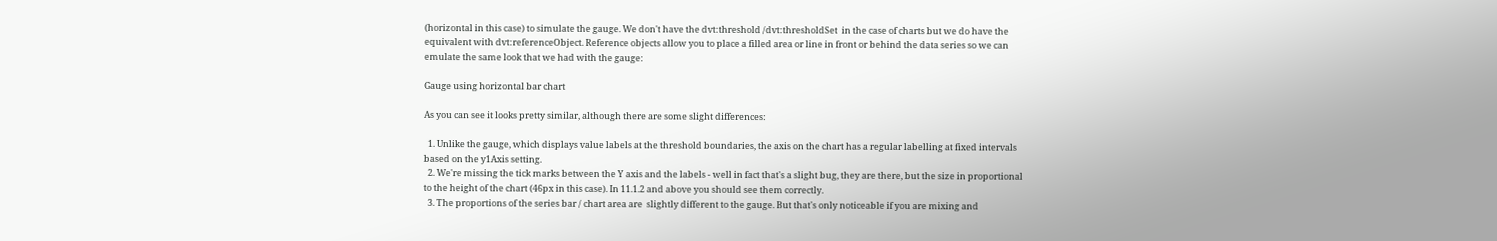(horizontal in this case) to simulate the gauge. We don't have the dvt:threshold /dvt:thresholdSet  in the case of charts but we do have the equivalent with dvt:referenceObject. Reference objects allow you to place a filled area or line in front or behind the data series so we can emulate the same look that we had with the gauge:

Gauge using horizontal bar chart

As you can see it looks pretty similar, although there are some slight differences:

  1. Unlike the gauge, which displays value labels at the threshold boundaries, the axis on the chart has a regular labelling at fixed intervals based on the y1Axis setting.
  2. We're missing the tick marks between the Y axis and the labels - well in fact that's a slight bug, they are there, but the size in proportional to the height of the chart (46px in this case). In 11.1.2 and above you should see them correctly.
  3. The proportions of the series bar / chart area are  slightly different to the gauge. But that's only noticeable if you are mixing and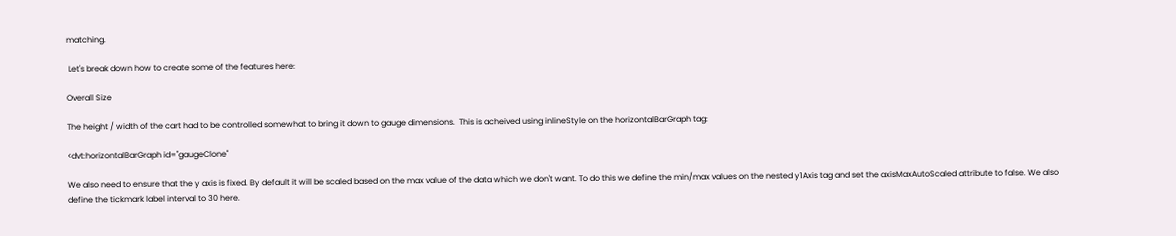matching.

 Let's break down how to create some of the features here:

Overall Size

The height / width of the cart had to be controlled somewhat to bring it down to gauge dimensions.  This is acheived using inlineStyle on the horizontalBarGraph tag:

<dvt:horizontalBarGraph id="gaugeClone"

We also need to ensure that the y axis is fixed. By default it will be scaled based on the max value of the data which we don't want. To do this we define the min/max values on the nested y1Axis tag and set the axisMaxAutoScaled attribute to false. We also define the tickmark label interval to 30 here.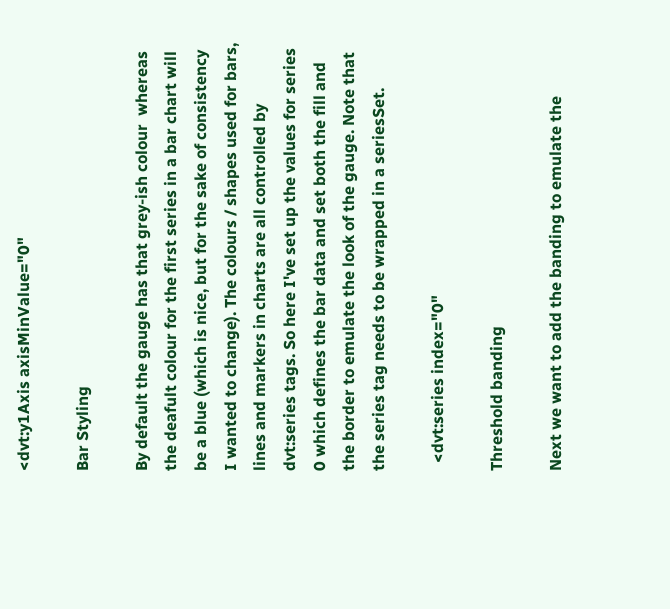<dvt:y1Axis axisMinValue="0"

Bar Styling

By default the gauge has that grey-ish colour  whereas the deafult colour for the first series in a bar chart will be a blue (which is nice, but for the sake of consistency I wanted to change). The colours / shapes used for bars, lines and markers in charts are all controlled by dvt:series tags. So here I've set up the values for series 0 which defines the bar data and set both the fill and the border to emulate the look of the gauge. Note that the series tag needs to be wrapped in a seriesSet.

  <dvt:series index="0"

Threshold banding

Next we want to add the banding to emulate the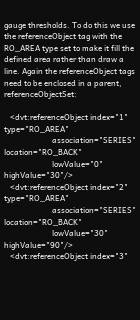gauge thresholds. To do this we use the referenceObject tag with the RO_AREA type set to make it fill the defined area rather than draw a line. Again the referenceObject tags need to be enclosed in a parent, referenceObjectSet:

   <dvt:referenceObject index="1" type="RO_AREA"
                        association="SERIES" location="RO_BACK"
                        lowValue="0" highValue="30"/>
   <dvt:referenceObject index="2" type="RO_AREA"
                        association="SERIES" location="RO_BACK"
                        lowValue="30" highValue="90"/>
   <dvt:referenceObject index="3"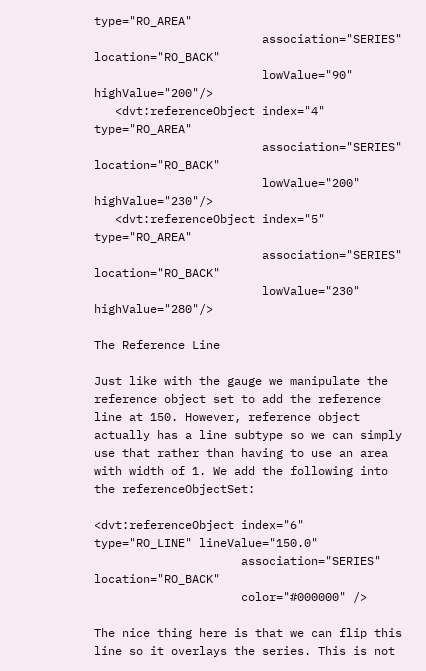type="RO_AREA"
                        association="SERIES" location="RO_BACK"
                        lowValue="90" highValue="200"/>
   <dvt:referenceObject index="4" type="RO_AREA"
                        association="SERIES" location="RO_BACK"
                        lowValue="200" highValue="230"/>
   <dvt:referenceObject index="5" type="RO_AREA"
                        association="SERIES" location="RO_BACK"
                        lowValue="230" highValue="280"/>

The Reference Line

Just like with the gauge we manipulate the reference object set to add the reference line at 150. However, reference object actually has a line subtype so we can simply use that rather than having to use an area with width of 1. We add the following into the referenceObjectSet:

<dvt:referenceObject index="6" type="RO_LINE" lineValue="150.0"
                     association="SERIES" location="RO_BACK"
                     color="#000000" />

The nice thing here is that we can flip this line so it overlays the series. This is not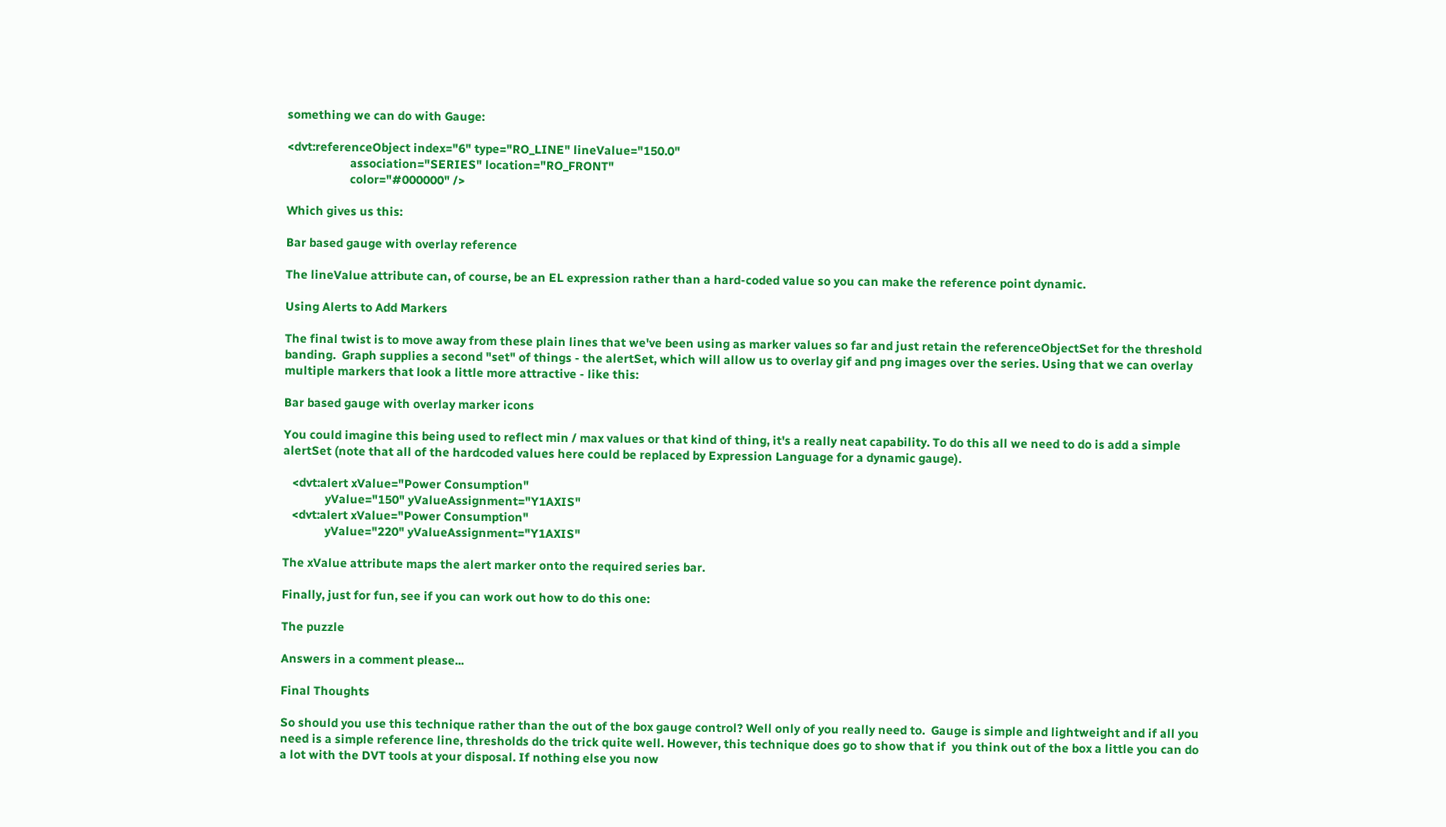something we can do with Gauge:

<dvt:referenceObject index="6" type="RO_LINE" lineValue="150.0"
                     association="SERIES" location="RO_FRONT"
                     color="#000000" />

Which gives us this:

Bar based gauge with overlay reference

The lineValue attribute can, of course, be an EL expression rather than a hard-coded value so you can make the reference point dynamic.

Using Alerts to Add Markers

The final twist is to move away from these plain lines that we've been using as marker values so far and just retain the referenceObjectSet for the threshold banding.  Graph supplies a second "set" of things - the alertSet, which will allow us to overlay gif and png images over the series. Using that we can overlay multiple markers that look a little more attractive - like this:

Bar based gauge with overlay marker icons

You could imagine this being used to reflect min / max values or that kind of thing, it's a really neat capability. To do this all we need to do is add a simple alertSet (note that all of the hardcoded values here could be replaced by Expression Language for a dynamic gauge).

   <dvt:alert xValue="Power Consumption"
              yValue="150" yValueAssignment="Y1AXIS"
   <dvt:alert xValue="Power Consumption"
              yValue="220" yValueAssignment="Y1AXIS"

The xValue attribute maps the alert marker onto the required series bar.

Finally, just for fun, see if you can work out how to do this one:

The puzzle

Answers in a comment please...

Final Thoughts

So should you use this technique rather than the out of the box gauge control? Well only of you really need to.  Gauge is simple and lightweight and if all you need is a simple reference line, thresholds do the trick quite well. However, this technique does go to show that if  you think out of the box a little you can do a lot with the DVT tools at your disposal. If nothing else you now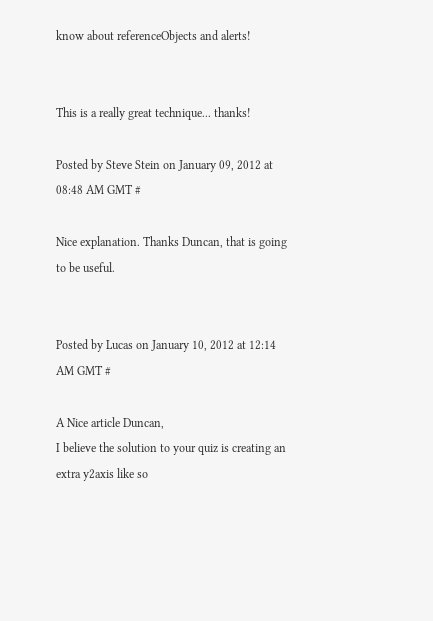know about referenceObjects and alerts!


This is a really great technique... thanks!

Posted by Steve Stein on January 09, 2012 at 08:48 AM GMT #

Nice explanation. Thanks Duncan, that is going to be useful.


Posted by Lucas on January 10, 2012 at 12:14 AM GMT #

A Nice article Duncan,
I believe the solution to your quiz is creating an extra y2axis like so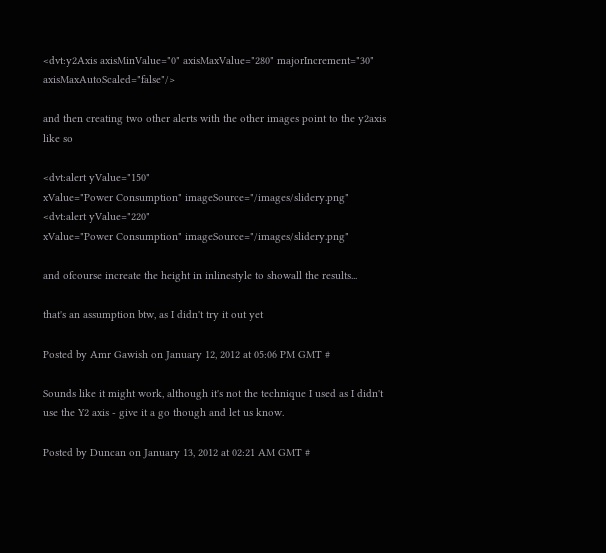<dvt:y2Axis axisMinValue="0" axisMaxValue="280" majorIncrement="30" axisMaxAutoScaled="false"/>

and then creating two other alerts with the other images point to the y2axis like so

<dvt:alert yValue="150"
xValue="Power Consumption" imageSource="/images/slidery.png"
<dvt:alert yValue="220"
xValue="Power Consumption" imageSource="/images/slidery.png"

and ofcourse increate the height in inlinestyle to showall the results...

that's an assumption btw, as I didn't try it out yet

Posted by Amr Gawish on January 12, 2012 at 05:06 PM GMT #

Sounds like it might work, although it's not the technique I used as I didn't use the Y2 axis - give it a go though and let us know.

Posted by Duncan on January 13, 2012 at 02:21 AM GMT #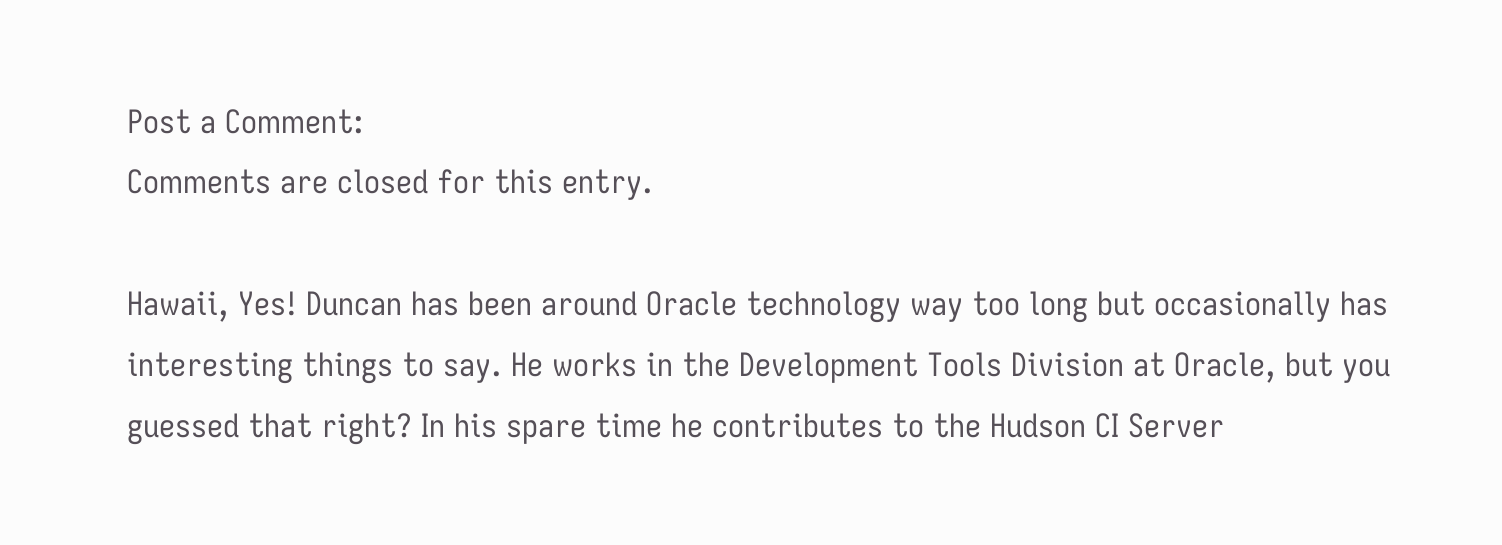Post a Comment:
Comments are closed for this entry.

Hawaii, Yes! Duncan has been around Oracle technology way too long but occasionally has interesting things to say. He works in the Development Tools Division at Oracle, but you guessed that right? In his spare time he contributes to the Hudson CI Server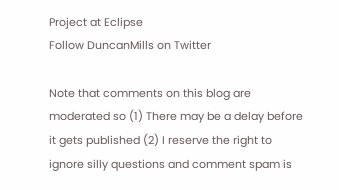Project at Eclipse
Follow DuncanMills on Twitter

Note that comments on this blog are moderated so (1) There may be a delay before it gets published (2) I reserve the right to ignore silly questions and comment spam is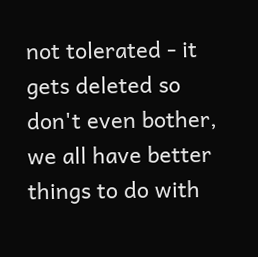not tolerated - it gets deleted so don't even bother, we all have better things to do with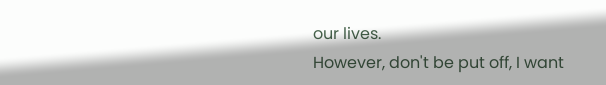our lives.
However, don't be put off, I want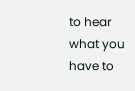to hear what you have to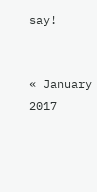say!


« January 2017